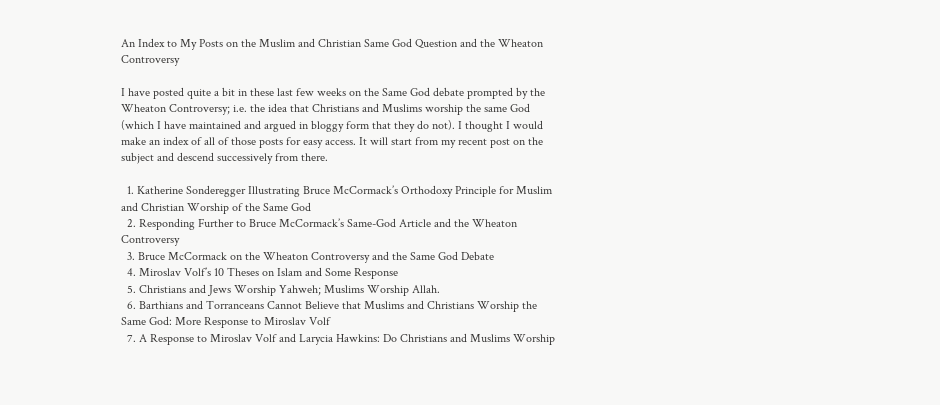An Index to My Posts on the Muslim and Christian Same God Question and the Wheaton Controversy

I have posted quite a bit in these last few weeks on the Same God debate prompted by the Wheaton Controversy; i.e. the idea that Christians and Muslims worship the same God (which I have maintained and argued in bloggy form that they do not). I thought I would make an index of all of those posts for easy access. It will start from my recent post on the subject and descend successively from there.

  1. Katherine Sonderegger Illustrating Bruce McCormack’s Orthodoxy Principle for Muslim and Christian Worship of the Same God
  2. Responding Further to Bruce McCormack’s Same-God Article and the Wheaton Controversy
  3. Bruce McCormack on the Wheaton Controversy and the Same God Debate
  4. Miroslav Volf’s 10 Theses on Islam and Some Response
  5. Christians and Jews Worship Yahweh; Muslims Worship Allah.
  6. Barthians and Torranceans Cannot Believe that Muslims and Christians Worship the Same God: More Response to Miroslav Volf
  7. A Response to Miroslav Volf and Larycia Hawkins: Do Christians and Muslims Worship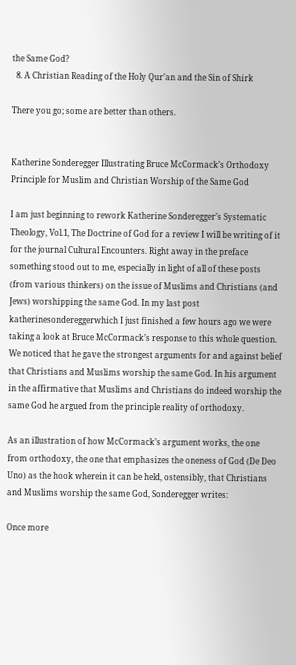the Same God?
  8. A Christian Reading of the Holy Qur’an and the Sin of Shirk

There you go; some are better than others.


Katherine Sonderegger Illustrating Bruce McCormack’s Orthodoxy Principle for Muslim and Christian Worship of the Same God

I am just beginning to rework Katherine Sonderegger’s Systematic Theology, Vol.1, The Doctrine of God for a review I will be writing of it for the journal Cultural Encounters. Right away in the preface something stood out to me, especially in light of all of these posts (from various thinkers) on the issue of Muslims and Christians (and Jews) worshipping the same God. In my last post katherinesondereggerwhich I just finished a few hours ago we were taking a look at Bruce McCormack’s response to this whole question. We noticed that he gave the strongest arguments for and against belief that Christians and Muslims worship the same God. In his argument in the affirmative that Muslims and Christians do indeed worship the same God he argued from the principle reality of orthodoxy.

As an illustration of how McCormack’s argument works, the one from orthodoxy, the one that emphasizes the oneness of God (De Deo Uno) as the hook wherein it can be held, ostensibly, that Christians and Muslims worship the same God, Sonderegger writes:

Once more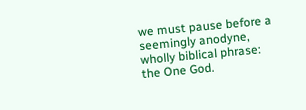we must pause before a seemingly anodyne, wholly biblical phrase: the One God.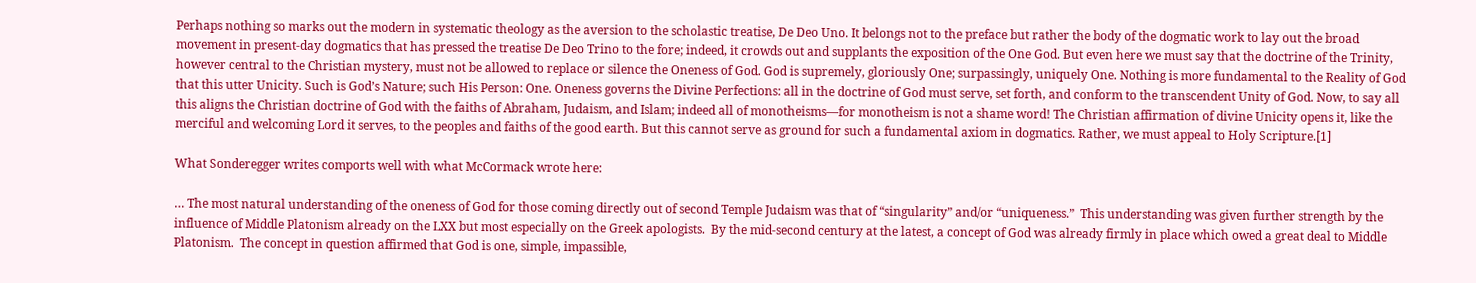Perhaps nothing so marks out the modern in systematic theology as the aversion to the scholastic treatise, De Deo Uno. It belongs not to the preface but rather the body of the dogmatic work to lay out the broad movement in present-day dogmatics that has pressed the treatise De Deo Trino to the fore; indeed, it crowds out and supplants the exposition of the One God. But even here we must say that the doctrine of the Trinity, however central to the Christian mystery, must not be allowed to replace or silence the Oneness of God. God is supremely, gloriously One; surpassingly, uniquely One. Nothing is more fundamental to the Reality of God that this utter Unicity. Such is God’s Nature; such His Person: One. Oneness governs the Divine Perfections: all in the doctrine of God must serve, set forth, and conform to the transcendent Unity of God. Now, to say all this aligns the Christian doctrine of God with the faiths of Abraham, Judaism, and Islam; indeed all of monotheisms—for monotheism is not a shame word! The Christian affirmation of divine Unicity opens it, like the merciful and welcoming Lord it serves, to the peoples and faiths of the good earth. But this cannot serve as ground for such a fundamental axiom in dogmatics. Rather, we must appeal to Holy Scripture.[1]

What Sonderegger writes comports well with what McCormack wrote here:

… The most natural understanding of the oneness of God for those coming directly out of second Temple Judaism was that of “singularity” and/or “uniqueness.”  This understanding was given further strength by the influence of Middle Platonism already on the LXX but most especially on the Greek apologists.  By the mid-second century at the latest, a concept of God was already firmly in place which owed a great deal to Middle Platonism.  The concept in question affirmed that God is one, simple, impassible,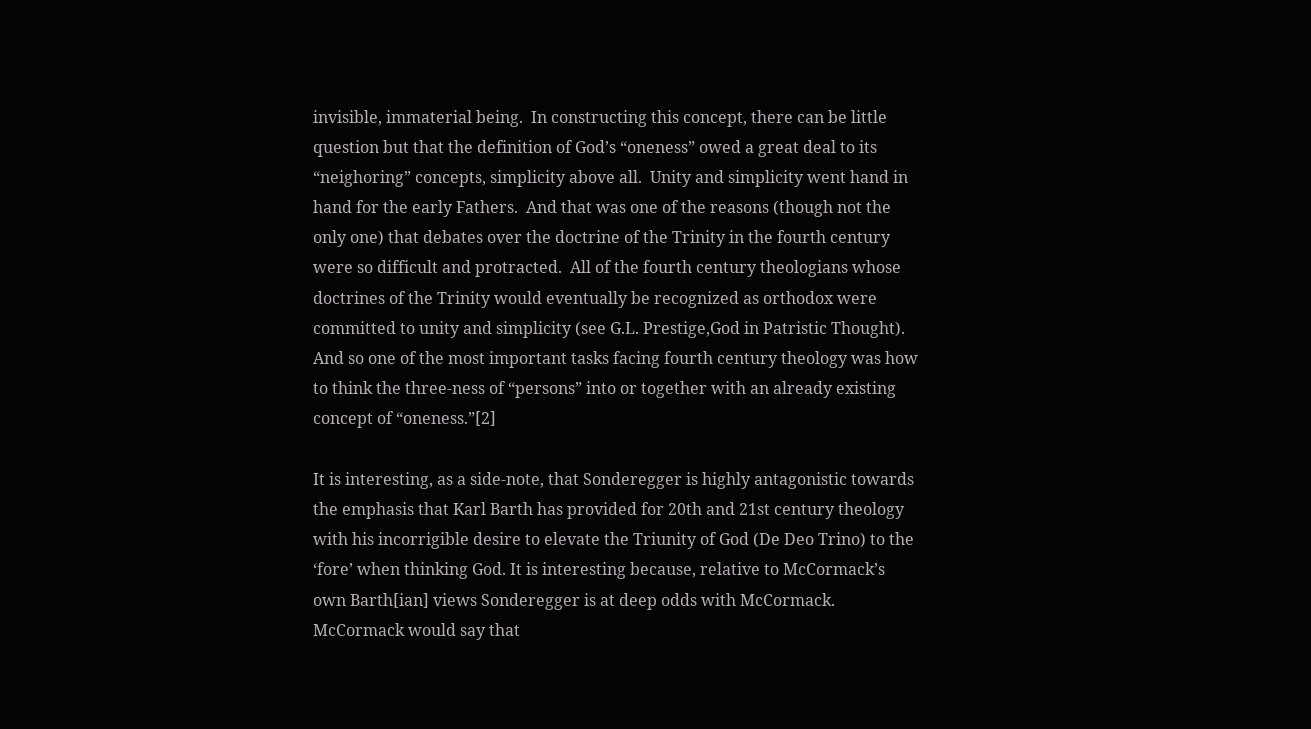invisible, immaterial being.  In constructing this concept, there can be little question but that the definition of God’s “oneness” owed a great deal to its “neighoring” concepts, simplicity above all.  Unity and simplicity went hand in hand for the early Fathers.  And that was one of the reasons (though not the only one) that debates over the doctrine of the Trinity in the fourth century were so difficult and protracted.  All of the fourth century theologians whose doctrines of the Trinity would eventually be recognized as orthodox were committed to unity and simplicity (see G.L. Prestige,God in Patristic Thought). And so one of the most important tasks facing fourth century theology was how to think the three-ness of “persons” into or together with an already existing concept of “oneness.”[2]

It is interesting, as a side-note, that Sonderegger is highly antagonistic towards the emphasis that Karl Barth has provided for 20th and 21st century theology with his incorrigible desire to elevate the Triunity of God (De Deo Trino) to the ‘fore’ when thinking God. It is interesting because, relative to McCormack’s own Barth[ian] views Sonderegger is at deep odds with McCormack. McCormack would say that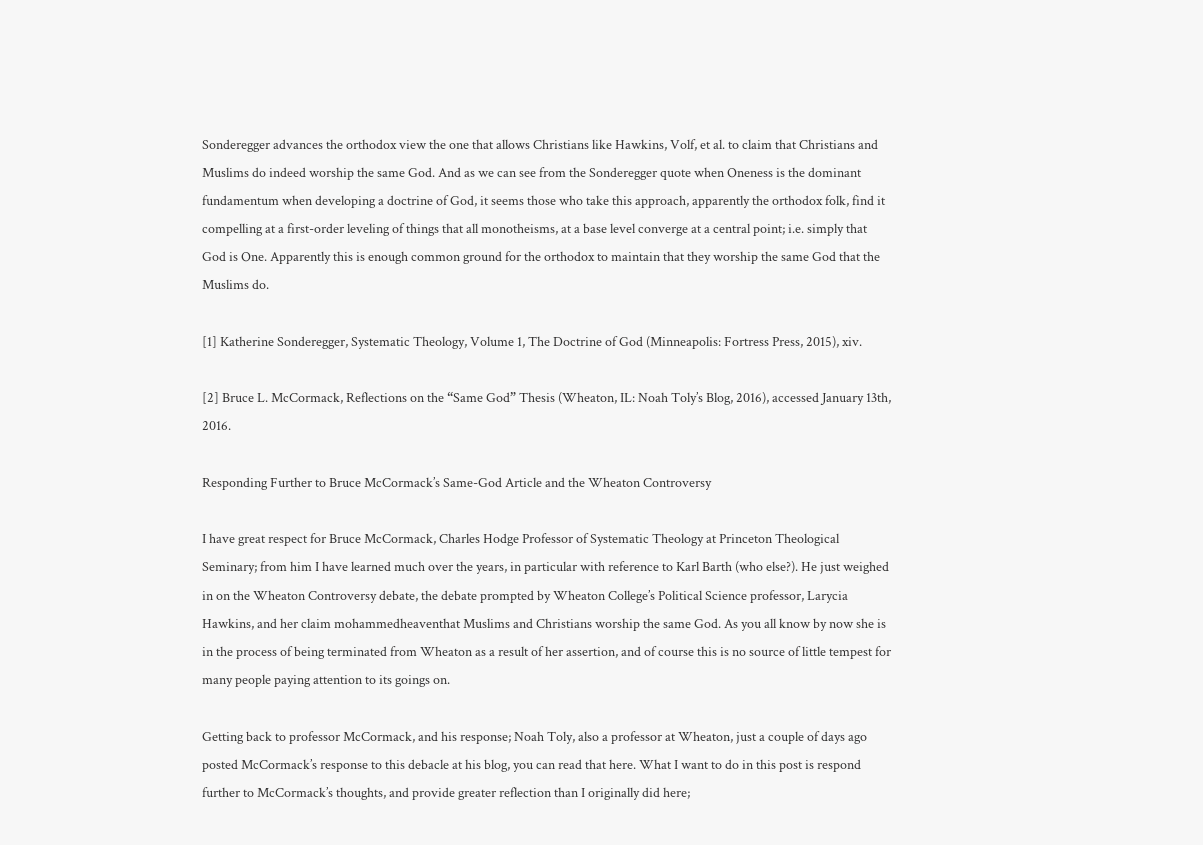Sonderegger advances the orthodox view the one that allows Christians like Hawkins, Volf, et al. to claim that Christians and Muslims do indeed worship the same God. And as we can see from the Sonderegger quote when Oneness is the dominant fundamentum when developing a doctrine of God, it seems those who take this approach, apparently the orthodox folk, find it compelling at a first-order leveling of things that all monotheisms, at a base level converge at a central point; i.e. simply that God is One. Apparently this is enough common ground for the orthodox to maintain that they worship the same God that the Muslims do.

[1] Katherine Sonderegger, Systematic Theology, Volume 1, The Doctrine of God (Minneapolis: Fortress Press, 2015), xiv.

[2] Bruce L. McCormack, Reflections on the “Same God” Thesis (Wheaton, IL: Noah Toly’s Blog, 2016), accessed January 13th, 2016.

Responding Further to Bruce McCormack’s Same-God Article and the Wheaton Controversy

I have great respect for Bruce McCormack, Charles Hodge Professor of Systematic Theology at Princeton Theological Seminary; from him I have learned much over the years, in particular with reference to Karl Barth (who else?). He just weighed in on the Wheaton Controversy debate, the debate prompted by Wheaton College’s Political Science professor, Larycia Hawkins, and her claim mohammedheaventhat Muslims and Christians worship the same God. As you all know by now she is in the process of being terminated from Wheaton as a result of her assertion, and of course this is no source of little tempest for many people paying attention to its goings on.

Getting back to professor McCormack, and his response; Noah Toly, also a professor at Wheaton, just a couple of days ago posted McCormack’s response to this debacle at his blog, you can read that here. What I want to do in this post is respond further to McCormack’s thoughts, and provide greater reflection than I originally did here;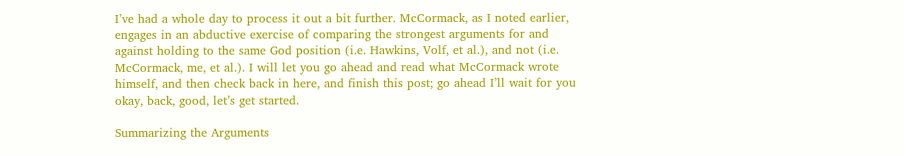I’ve had a whole day to process it out a bit further. McCormack, as I noted earlier, engages in an abductive exercise of comparing the strongest arguments for and against holding to the same God position (i.e. Hawkins, Volf, et al.), and not (i.e. McCormack, me, et al.). I will let you go ahead and read what McCormack wrote himself, and then check back in here, and finish this post; go ahead I’ll wait for you okay, back, good, let’s get started.

Summarizing the Arguments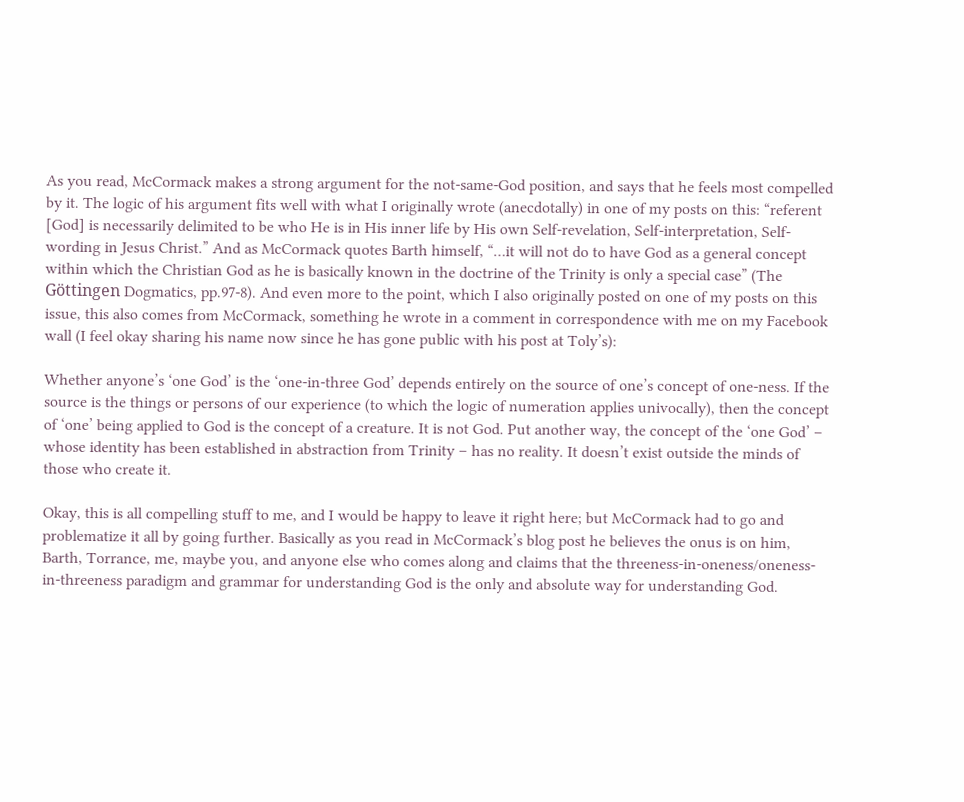As you read, McCormack makes a strong argument for the not-same-God position, and says that he feels most compelled by it. The logic of his argument fits well with what I originally wrote (anecdotally) in one of my posts on this: “referent [God] is necessarily delimited to be who He is in His inner life by His own Self-revelation, Self-interpretation, Self-wording in Jesus Christ.” And as McCormack quotes Barth himself, “…it will not do to have God as a general concept within which the Christian God as he is basically known in the doctrine of the Trinity is only a special case” (The Göttingen Dogmatics, pp.97-8). And even more to the point, which I also originally posted on one of my posts on this issue, this also comes from McCormack, something he wrote in a comment in correspondence with me on my Facebook wall (I feel okay sharing his name now since he has gone public with his post at Toly’s):

Whether anyone’s ‘one God’ is the ‘one-in-three God’ depends entirely on the source of one’s concept of one-ness. If the source is the things or persons of our experience (to which the logic of numeration applies univocally), then the concept of ‘one’ being applied to God is the concept of a creature. It is not God. Put another way, the concept of the ‘one God’ – whose identity has been established in abstraction from Trinity – has no reality. It doesn’t exist outside the minds of those who create it.

Okay, this is all compelling stuff to me, and I would be happy to leave it right here; but McCormack had to go and problematize it all by going further. Basically as you read in McCormack’s blog post he believes the onus is on him, Barth, Torrance, me, maybe you, and anyone else who comes along and claims that the threeness-in-oneness/oneness-in-threeness paradigm and grammar for understanding God is the only and absolute way for understanding God.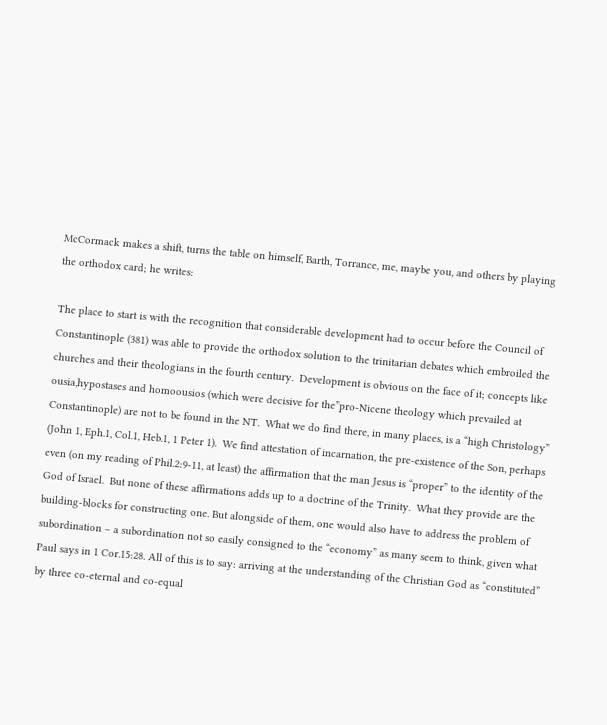McCormack makes a shift, turns the table on himself, Barth, Torrance, me, maybe you, and others by playing the orthodox card; he writes:

The place to start is with the recognition that considerable development had to occur before the Council of Constantinople (381) was able to provide the orthodox solution to the trinitarian debates which embroiled the churches and their theologians in the fourth century.  Development is obvious on the face of it; concepts like ousia,hypostases and homoousios (which were decisive for the”pro-Nicene theology which prevailed at Constantinople) are not to be found in the NT.  What we do find there, in many places, is a “high Christology” (John 1, Eph.1, Col.1, Heb.1, 1 Peter 1).  We find attestation of incarnation, the pre-existence of the Son, perhaps even (on my reading of Phil.2:9-11, at least) the affirmation that the man Jesus is “proper” to the identity of the God of Israel.  But none of these affirmations adds up to a doctrine of the Trinity.  What they provide are the building-blocks for constructing one. But alongside of them, one would also have to address the problem of subordination – a subordination not so easily consigned to the “economy” as many seem to think, given what Paul says in 1 Cor.15:28. All of this is to say: arriving at the understanding of the Christian God as “constituted” by three co-eternal and co-equal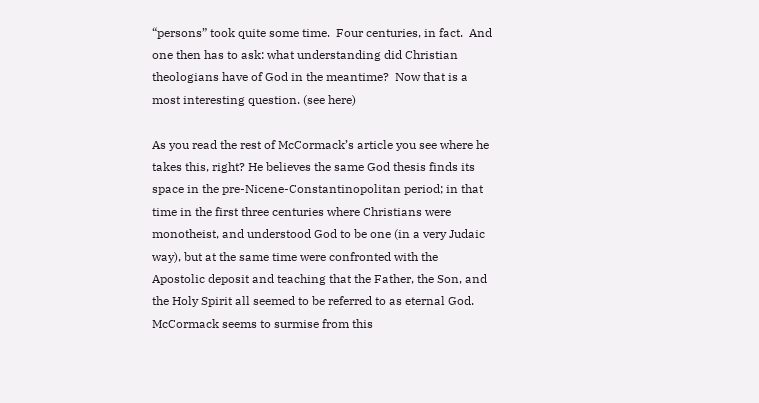“persons” took quite some time.  Four centuries, in fact.  And one then has to ask: what understanding did Christian theologians have of God in the meantime?  Now that is a most interesting question. (see here)

As you read the rest of McCormack’s article you see where he takes this, right? He believes the same God thesis finds its space in the pre-Nicene-Constantinopolitan period; in that time in the first three centuries where Christians were monotheist, and understood God to be one (in a very Judaic way), but at the same time were confronted with the Apostolic deposit and teaching that the Father, the Son, and the Holy Spirit all seemed to be referred to as eternal God. McCormack seems to surmise from this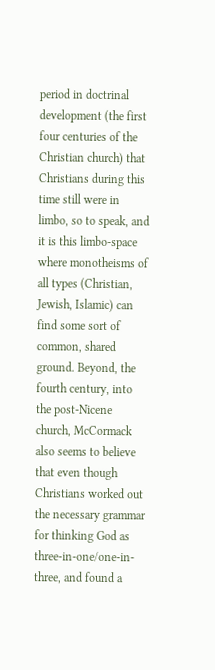period in doctrinal development (the first four centuries of the Christian church) that Christians during this time still were in limbo, so to speak, and it is this limbo-space where monotheisms of all types (Christian, Jewish, Islamic) can find some sort of common, shared ground. Beyond, the fourth century, into the post-Nicene church, McCormack also seems to believe that even though Christians worked out the necessary grammar for thinking God as three-in-one/one-in-three, and found a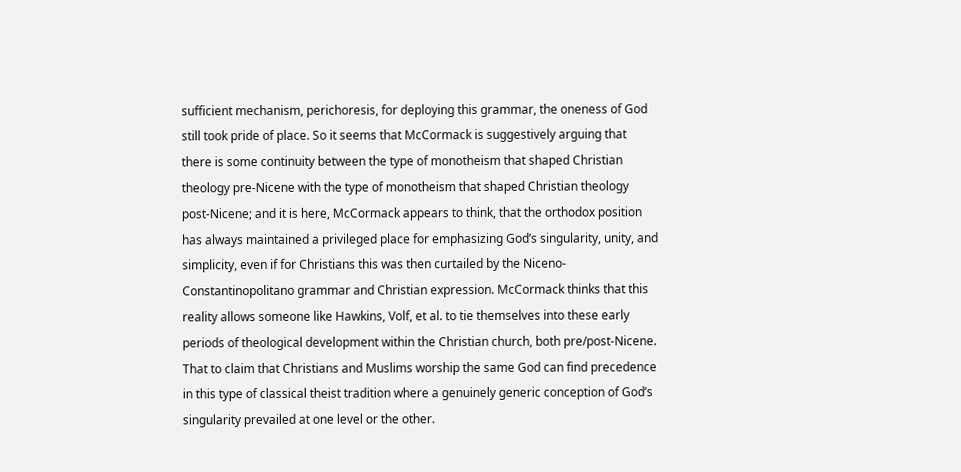sufficient mechanism, perichoresis, for deploying this grammar, the oneness of God still took pride of place. So it seems that McCormack is suggestively arguing that there is some continuity between the type of monotheism that shaped Christian theology pre-Nicene with the type of monotheism that shaped Christian theology post-Nicene; and it is here, McCormack appears to think, that the orthodox position has always maintained a privileged place for emphasizing God’s singularity, unity, and simplicity, even if for Christians this was then curtailed by the Niceno-Constantinopolitano grammar and Christian expression. McCormack thinks that this reality allows someone like Hawkins, Volf, et al. to tie themselves into these early periods of theological development within the Christian church, both pre/post-Nicene. That to claim that Christians and Muslims worship the same God can find precedence in this type of classical theist tradition where a genuinely generic conception of God’s singularity prevailed at one level or the other.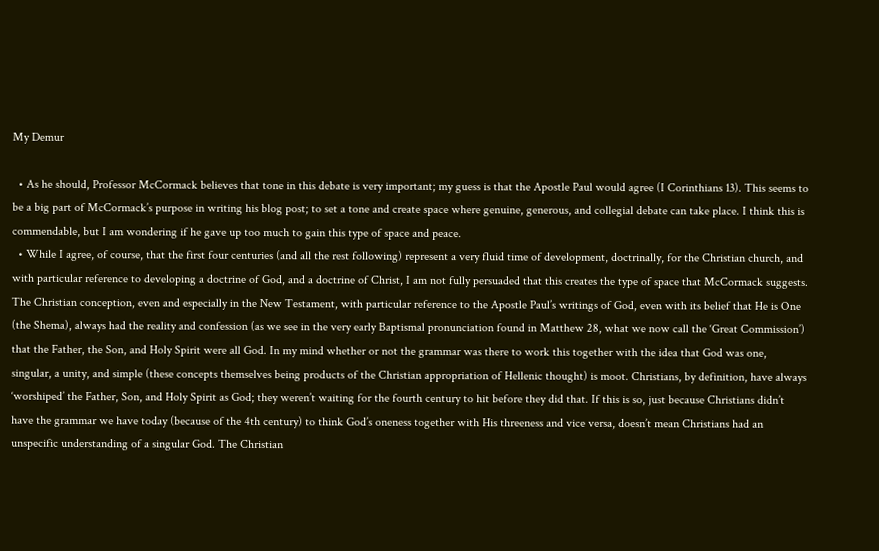My Demur

  • As he should, Professor McCormack believes that tone in this debate is very important; my guess is that the Apostle Paul would agree (I Corinthians 13). This seems to be a big part of McCormack’s purpose in writing his blog post; to set a tone and create space where genuine, generous, and collegial debate can take place. I think this is commendable, but I am wondering if he gave up too much to gain this type of space and peace.
  • While I agree, of course, that the first four centuries (and all the rest following) represent a very fluid time of development, doctrinally, for the Christian church, and with particular reference to developing a doctrine of God, and a doctrine of Christ, I am not fully persuaded that this creates the type of space that McCormack suggests. The Christian conception, even and especially in the New Testament, with particular reference to the Apostle Paul’s writings of God, even with its belief that He is One (the Shema), always had the reality and confession (as we see in the very early Baptismal pronunciation found in Matthew 28, what we now call the ‘Great Commission’) that the Father, the Son, and Holy Spirit were all God. In my mind whether or not the grammar was there to work this together with the idea that God was one, singular, a unity, and simple (these concepts themselves being products of the Christian appropriation of Hellenic thought) is moot. Christians, by definition, have always ‘worshiped’ the Father, Son, and Holy Spirit as God; they weren’t waiting for the fourth century to hit before they did that. If this is so, just because Christians didn’t have the grammar we have today (because of the 4th century) to think God’s oneness together with His threeness and vice versa, doesn’t mean Christians had an unspecific understanding of a singular God. The Christian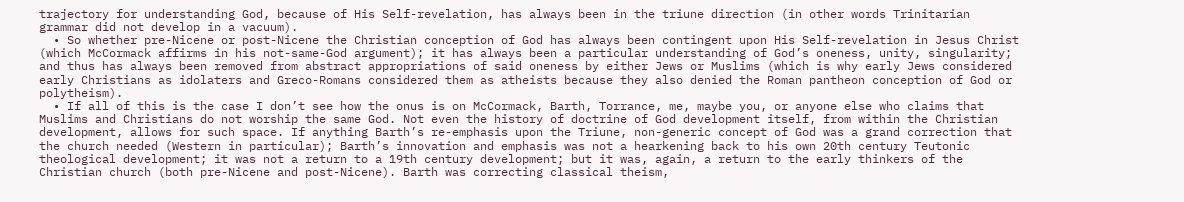trajectory for understanding God, because of His Self-revelation, has always been in the triune direction (in other words Trinitarian grammar did not develop in a vacuum).
  • So whether pre-Nicene or post-Nicene the Christian conception of God has always been contingent upon His Self-revelation in Jesus Christ (which McCormack affirms in his not-same-God argument); it has always been a particular understanding of God’s oneness, unity, singularity; and thus has always been removed from abstract appropriations of said oneness by either Jews or Muslims (which is why early Jews considered early Christians as idolaters and Greco-Romans considered them as atheists because they also denied the Roman pantheon conception of God or polytheism).
  • If all of this is the case I don’t see how the onus is on McCormack, Barth, Torrance, me, maybe you, or anyone else who claims that Muslims and Christians do not worship the same God. Not even the history of doctrine of God development itself, from within the Christian development, allows for such space. If anything Barth’s re-emphasis upon the Triune, non-generic concept of God was a grand correction that the church needed (Western in particular); Barth’s innovation and emphasis was not a hearkening back to his own 20th century Teutonic theological development; it was not a return to a 19th century development; but it was, again, a return to the early thinkers of the Christian church (both pre-Nicene and post-Nicene). Barth was correcting classical theism,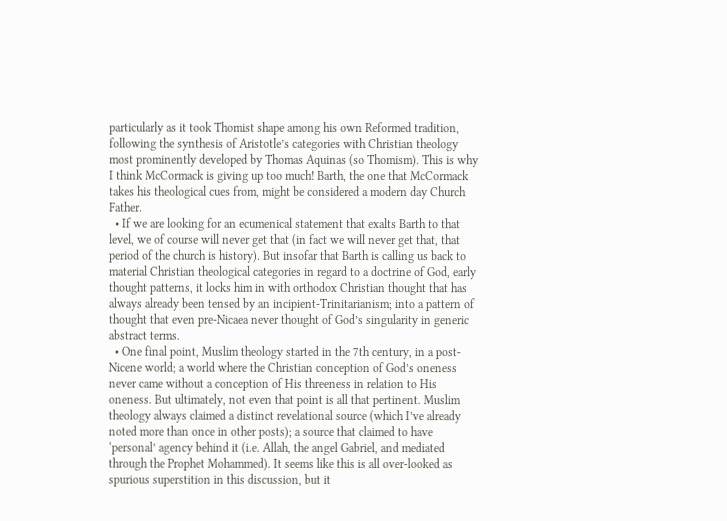particularly as it took Thomist shape among his own Reformed tradition, following the synthesis of Aristotle’s categories with Christian theology most prominently developed by Thomas Aquinas (so Thomism). This is why I think McCormack is giving up too much! Barth, the one that McCormack takes his theological cues from, might be considered a modern day Church Father.
  • If we are looking for an ecumenical statement that exalts Barth to that level, we of course will never get that (in fact we will never get that, that period of the church is history). But insofar that Barth is calling us back to material Christian theological categories in regard to a doctrine of God, early thought patterns, it locks him in with orthodox Christian thought that has always already been tensed by an incipient-Trinitarianism; into a pattern of thought that even pre-Nicaea never thought of God’s singularity in generic abstract terms.
  • One final point, Muslim theology started in the 7th century, in a post-Nicene world; a world where the Christian conception of God’s oneness never came without a conception of His threeness in relation to His oneness. But ultimately, not even that point is all that pertinent. Muslim theology always claimed a distinct revelational source (which I’ve already noted more than once in other posts); a source that claimed to have ‘personal’ agency behind it (i.e. Allah, the angel Gabriel, and mediated through the Prophet Mohammed). It seems like this is all over-looked as spurious superstition in this discussion, but it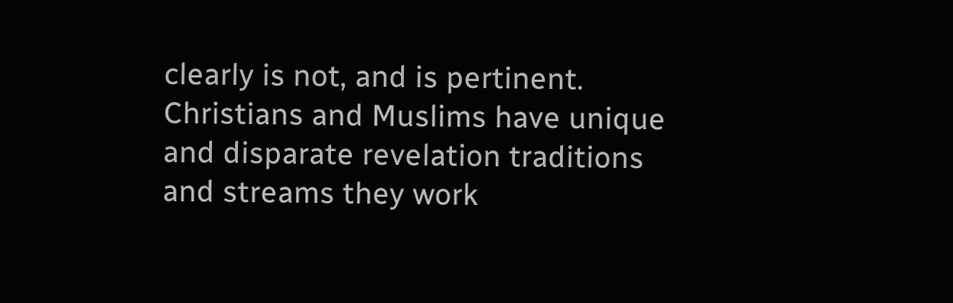clearly is not, and is pertinent. Christians and Muslims have unique and disparate revelation traditions and streams they work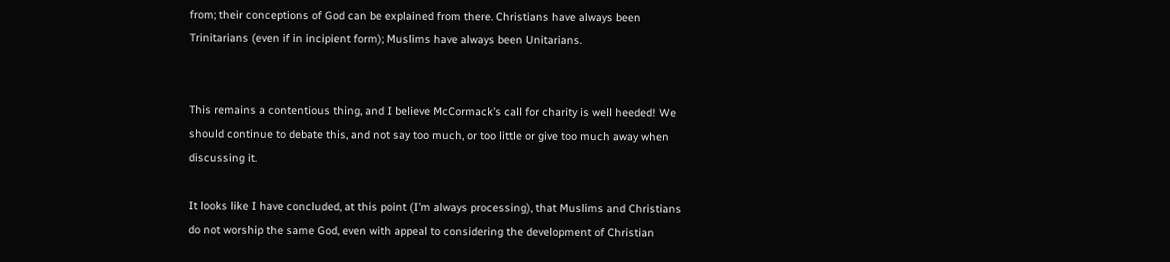from; their conceptions of God can be explained from there. Christians have always been Trinitarians (even if in incipient form); Muslims have always been Unitarians.


This remains a contentious thing, and I believe McCormack’s call for charity is well heeded! We should continue to debate this, and not say too much, or too little or give too much away when discussing it.

It looks like I have concluded, at this point (I’m always processing), that Muslims and Christians do not worship the same God, even with appeal to considering the development of Christian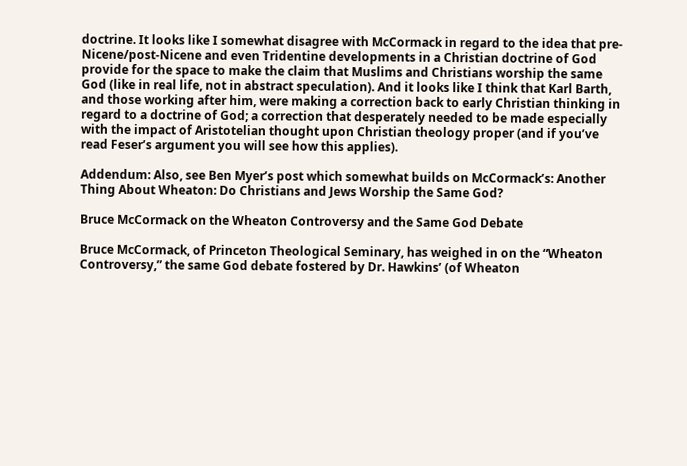doctrine. It looks like I somewhat disagree with McCormack in regard to the idea that pre-Nicene/post-Nicene and even Tridentine developments in a Christian doctrine of God provide for the space to make the claim that Muslims and Christians worship the same God (like in real life, not in abstract speculation). And it looks like I think that Karl Barth, and those working after him, were making a correction back to early Christian thinking in regard to a doctrine of God; a correction that desperately needed to be made especially with the impact of Aristotelian thought upon Christian theology proper (and if you’ve read Feser’s argument you will see how this applies).

Addendum: Also, see Ben Myer’s post which somewhat builds on McCormack’s: Another Thing About Wheaton: Do Christians and Jews Worship the Same God?

Bruce McCormack on the Wheaton Controversy and the Same God Debate

Bruce McCormack, of Princeton Theological Seminary, has weighed in on the “Wheaton Controversy,” the same God debate fostered by Dr. Hawkins’ (of Wheaton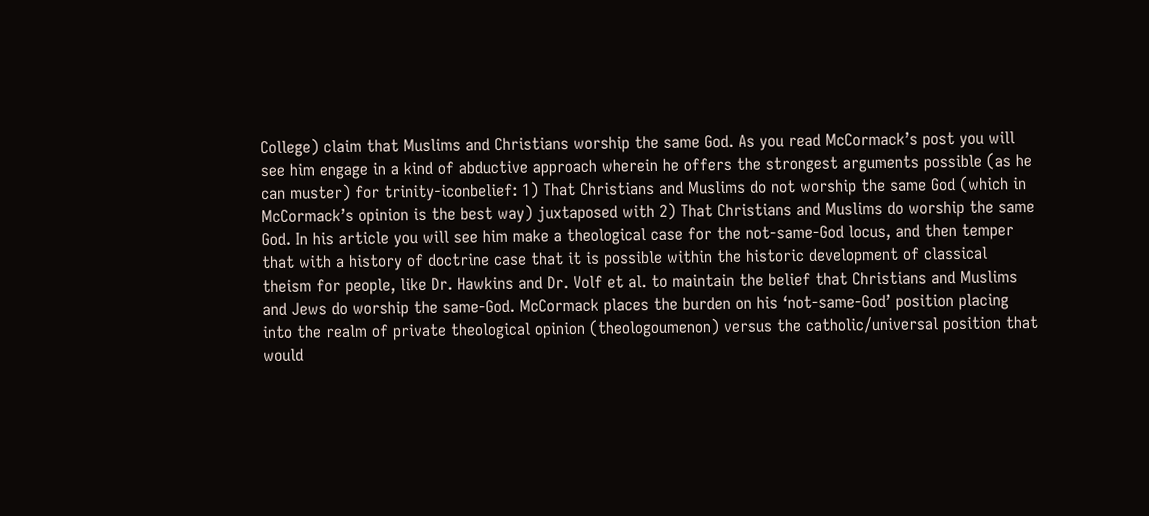College) claim that Muslims and Christians worship the same God. As you read McCormack’s post you will see him engage in a kind of abductive approach wherein he offers the strongest arguments possible (as he can muster) for trinity-iconbelief: 1) That Christians and Muslims do not worship the same God (which in McCormack’s opinion is the best way) juxtaposed with 2) That Christians and Muslims do worship the same God. In his article you will see him make a theological case for the not-same-God locus, and then temper that with a history of doctrine case that it is possible within the historic development of classical theism for people, like Dr. Hawkins and Dr. Volf et al. to maintain the belief that Christians and Muslims and Jews do worship the same-God. McCormack places the burden on his ‘not-same-God’ position placing into the realm of private theological opinion (theologoumenon) versus the catholic/universal position that would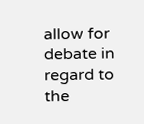allow for debate in regard to the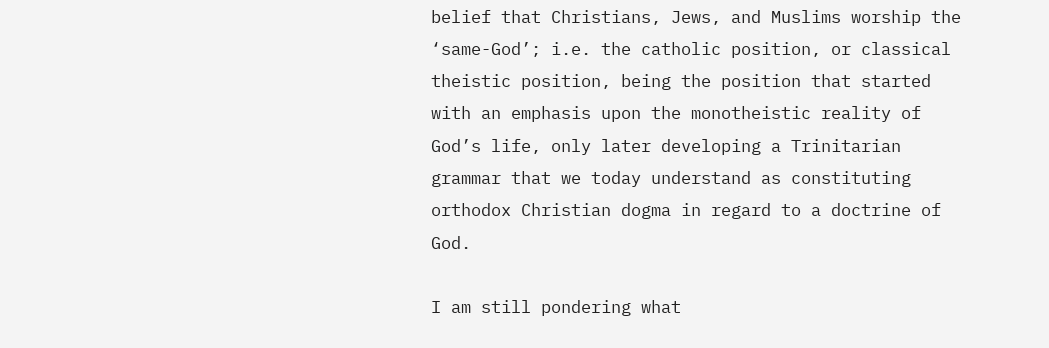belief that Christians, Jews, and Muslims worship the ‘same-God’; i.e. the catholic position, or classical theistic position, being the position that started with an emphasis upon the monotheistic reality of God’s life, only later developing a Trinitarian grammar that we today understand as constituting orthodox Christian dogma in regard to a doctrine of God.

I am still pondering what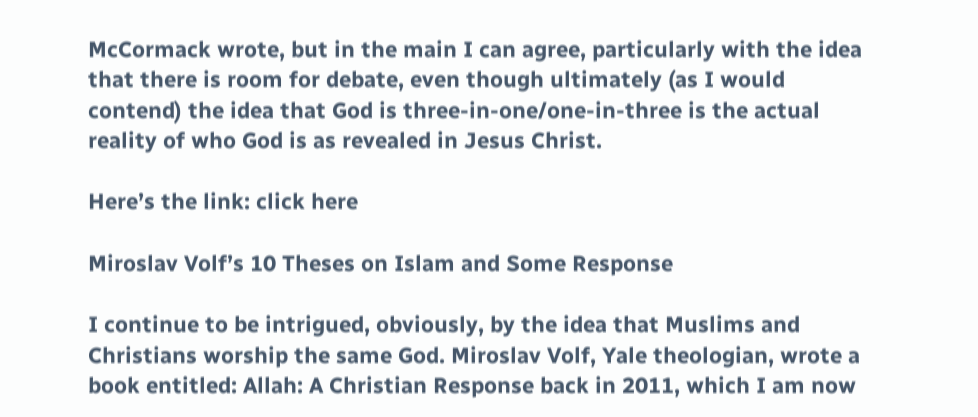McCormack wrote, but in the main I can agree, particularly with the idea that there is room for debate, even though ultimately (as I would contend) the idea that God is three-in-one/one-in-three is the actual reality of who God is as revealed in Jesus Christ.

Here’s the link: click here

Miroslav Volf’s 10 Theses on Islam and Some Response

I continue to be intrigued, obviously, by the idea that Muslims and Christians worship the same God. Miroslav Volf, Yale theologian, wrote a book entitled: Allah: A Christian Response back in 2011, which I am now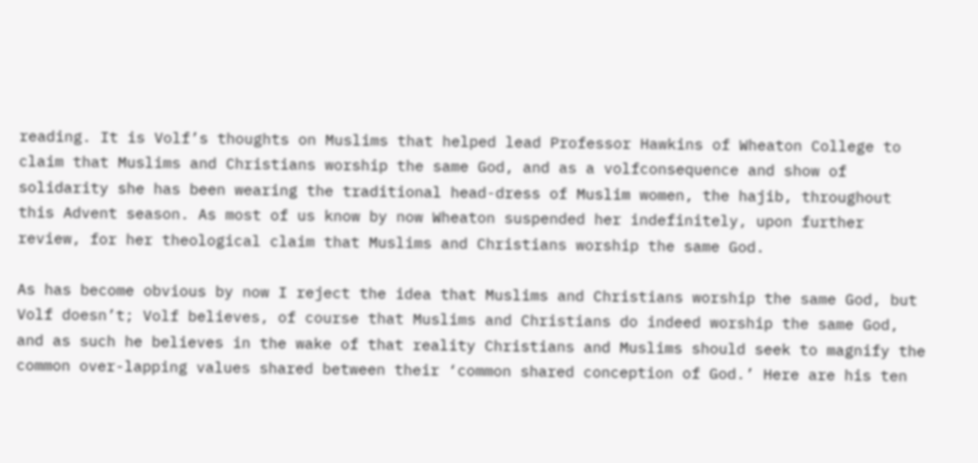reading. It is Volf’s thoughts on Muslims that helped lead Professor Hawkins of Wheaton College to claim that Muslims and Christians worship the same God, and as a volfconsequence and show of solidarity she has been wearing the traditional head-dress of Muslim women, the hajib, throughout this Advent season. As most of us know by now Wheaton suspended her indefinitely, upon further review, for her theological claim that Muslims and Christians worship the same God.

As has become obvious by now I reject the idea that Muslims and Christians worship the same God, but Volf doesn’t; Volf believes, of course that Muslims and Christians do indeed worship the same God, and as such he believes in the wake of that reality Christians and Muslims should seek to magnify the common over-lapping values shared between their ‘common shared conception of God.’ Here are his ten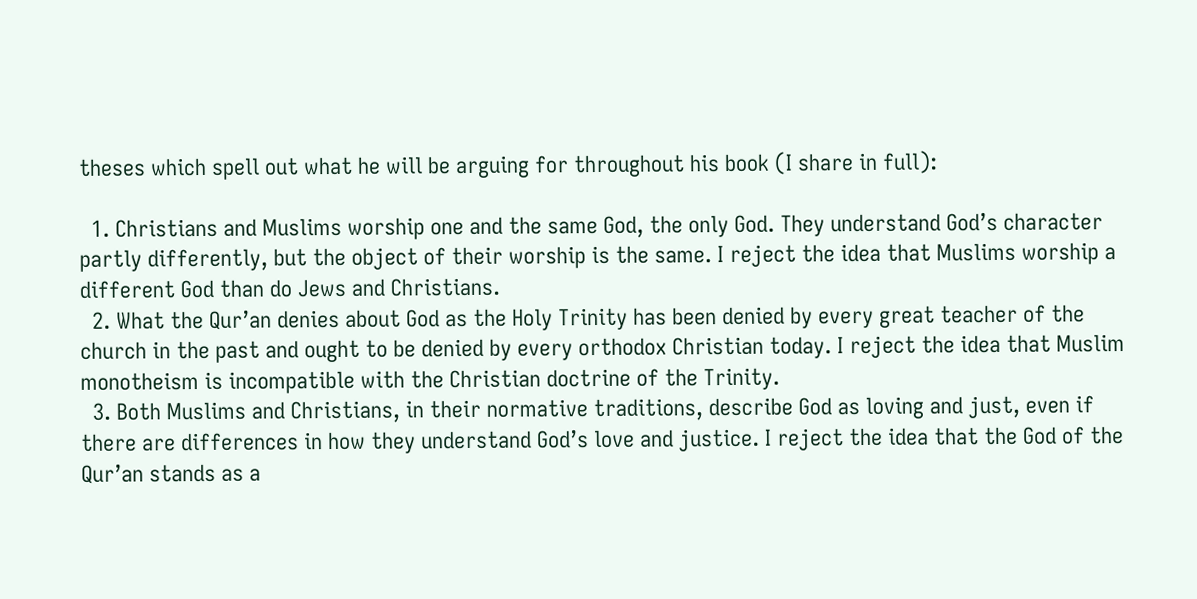theses which spell out what he will be arguing for throughout his book (I share in full):

  1. Christians and Muslims worship one and the same God, the only God. They understand God’s character partly differently, but the object of their worship is the same. I reject the idea that Muslims worship a different God than do Jews and Christians.
  2. What the Qur’an denies about God as the Holy Trinity has been denied by every great teacher of the church in the past and ought to be denied by every orthodox Christian today. I reject the idea that Muslim monotheism is incompatible with the Christian doctrine of the Trinity.
  3. Both Muslims and Christians, in their normative traditions, describe God as loving and just, even if there are differences in how they understand God’s love and justice. I reject the idea that the God of the Qur’an stands as a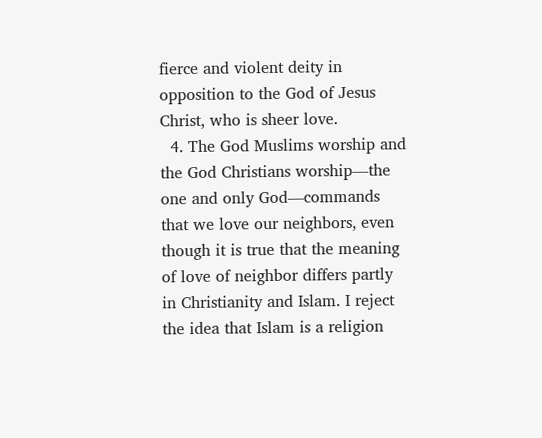fierce and violent deity in opposition to the God of Jesus Christ, who is sheer love.
  4. The God Muslims worship and the God Christians worship—the one and only God—commands that we love our neighbors, even though it is true that the meaning of love of neighbor differs partly in Christianity and Islam. I reject the idea that Islam is a religion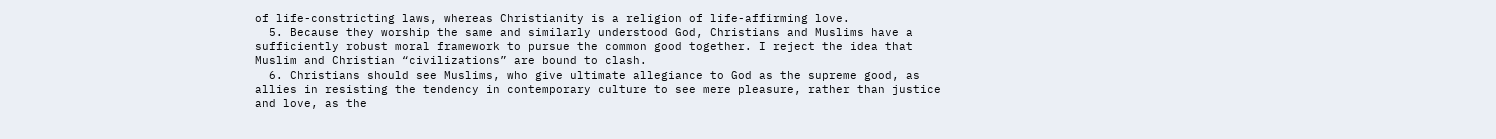of life-constricting laws, whereas Christianity is a religion of life-affirming love.
  5. Because they worship the same and similarly understood God, Christians and Muslims have a sufficiently robust moral framework to pursue the common good together. I reject the idea that Muslim and Christian “civilizations” are bound to clash.
  6. Christians should see Muslims, who give ultimate allegiance to God as the supreme good, as allies in resisting the tendency in contemporary culture to see mere pleasure, rather than justice and love, as the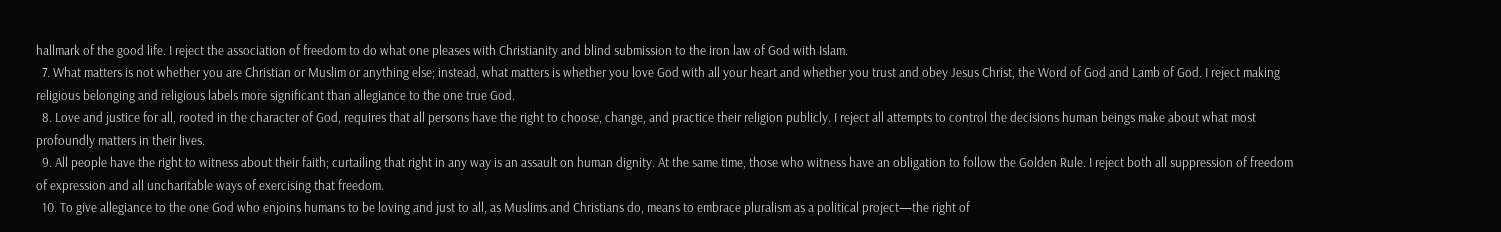hallmark of the good life. I reject the association of freedom to do what one pleases with Christianity and blind submission to the iron law of God with Islam.
  7. What matters is not whether you are Christian or Muslim or anything else; instead, what matters is whether you love God with all your heart and whether you trust and obey Jesus Christ, the Word of God and Lamb of God. I reject making religious belonging and religious labels more significant than allegiance to the one true God.
  8. Love and justice for all, rooted in the character of God, requires that all persons have the right to choose, change, and practice their religion publicly. I reject all attempts to control the decisions human beings make about what most profoundly matters in their lives.
  9. All people have the right to witness about their faith; curtailing that right in any way is an assault on human dignity. At the same time, those who witness have an obligation to follow the Golden Rule. I reject both all suppression of freedom of expression and all uncharitable ways of exercising that freedom.
  10. To give allegiance to the one God who enjoins humans to be loving and just to all, as Muslims and Christians do, means to embrace pluralism as a political project—the right of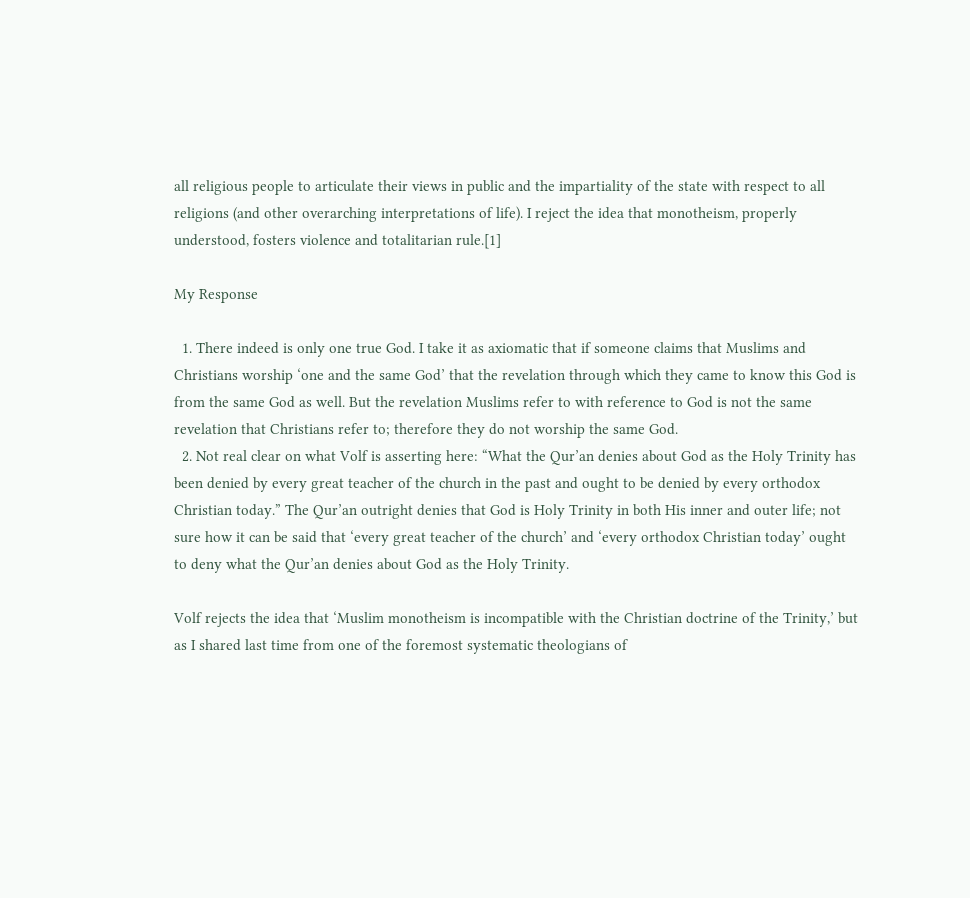all religious people to articulate their views in public and the impartiality of the state with respect to all religions (and other overarching interpretations of life). I reject the idea that monotheism, properly understood, fosters violence and totalitarian rule.[1]

My Response

  1. There indeed is only one true God. I take it as axiomatic that if someone claims that Muslims and Christians worship ‘one and the same God’ that the revelation through which they came to know this God is from the same God as well. But the revelation Muslims refer to with reference to God is not the same revelation that Christians refer to; therefore they do not worship the same God.
  2. Not real clear on what Volf is asserting here: “What the Qur’an denies about God as the Holy Trinity has been denied by every great teacher of the church in the past and ought to be denied by every orthodox Christian today.” The Qur’an outright denies that God is Holy Trinity in both His inner and outer life; not sure how it can be said that ‘every great teacher of the church’ and ‘every orthodox Christian today’ ought to deny what the Qur’an denies about God as the Holy Trinity.

Volf rejects the idea that ‘Muslim monotheism is incompatible with the Christian doctrine of the Trinity,’ but as I shared last time from one of the foremost systematic theologians of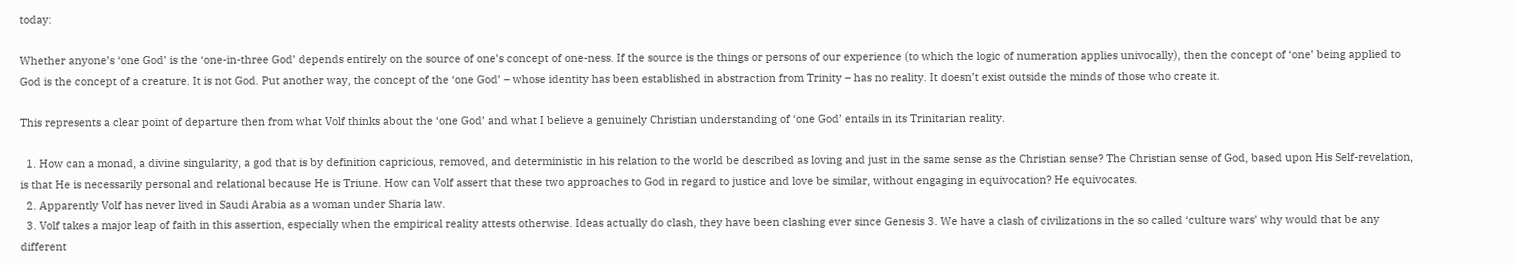today:

Whether anyone’s ‘one God’ is the ‘one-in-three God’ depends entirely on the source of one’s concept of one-ness. If the source is the things or persons of our experience (to which the logic of numeration applies univocally), then the concept of ‘one’ being applied to God is the concept of a creature. It is not God. Put another way, the concept of the ‘one God’ – whose identity has been established in abstraction from Trinity – has no reality. It doesn’t exist outside the minds of those who create it.

This represents a clear point of departure then from what Volf thinks about the ‘one God’ and what I believe a genuinely Christian understanding of ‘one God’ entails in its Trinitarian reality.

  1. How can a monad, a divine singularity, a god that is by definition capricious, removed, and deterministic in his relation to the world be described as loving and just in the same sense as the Christian sense? The Christian sense of God, based upon His Self-revelation, is that He is necessarily personal and relational because He is Triune. How can Volf assert that these two approaches to God in regard to justice and love be similar, without engaging in equivocation? He equivocates.
  2. Apparently Volf has never lived in Saudi Arabia as a woman under Sharia law.
  3. Volf takes a major leap of faith in this assertion, especially when the empirical reality attests otherwise. Ideas actually do clash, they have been clashing ever since Genesis 3. We have a clash of civilizations in the so called ‘culture wars’ why would that be any different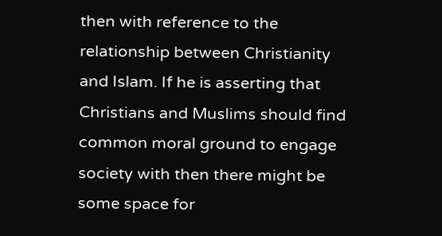then with reference to the relationship between Christianity and Islam. If he is asserting that Christians and Muslims should find common moral ground to engage society with then there might be some space for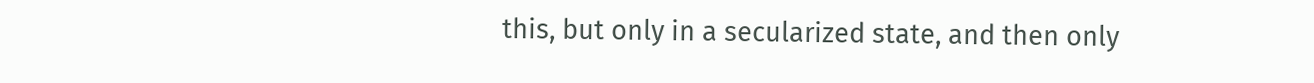this, but only in a secularized state, and then only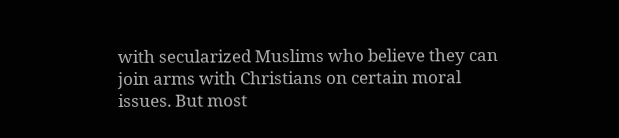with secularized Muslims who believe they can join arms with Christians on certain moral issues. But most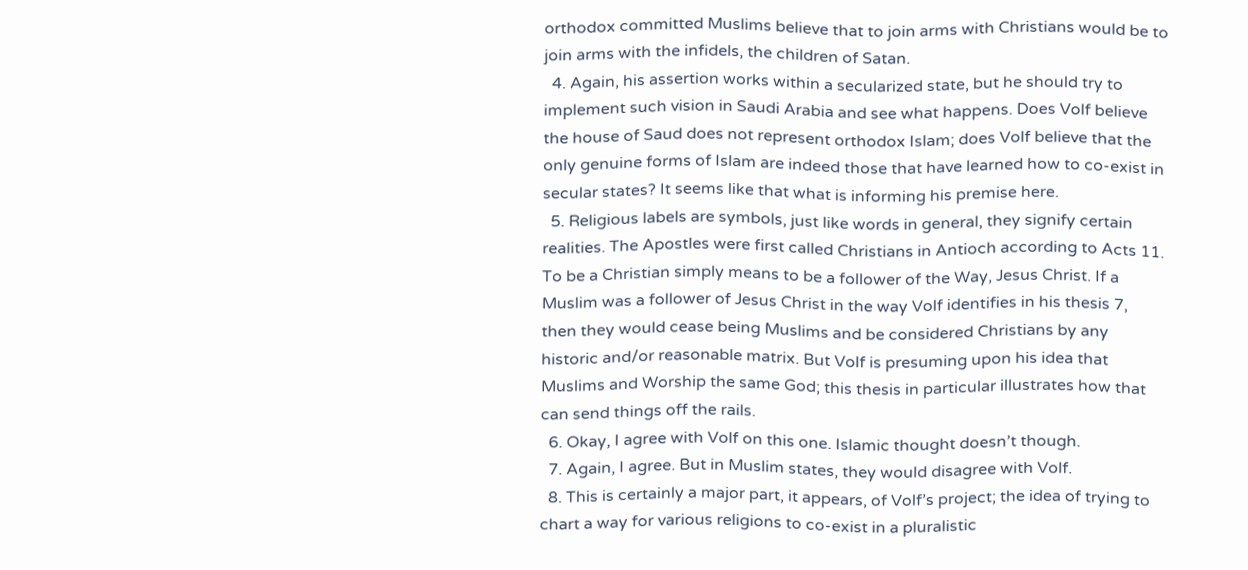orthodox committed Muslims believe that to join arms with Christians would be to join arms with the infidels, the children of Satan.
  4. Again, his assertion works within a secularized state, but he should try to implement such vision in Saudi Arabia and see what happens. Does Volf believe the house of Saud does not represent orthodox Islam; does Volf believe that the only genuine forms of Islam are indeed those that have learned how to co-exist in secular states? It seems like that what is informing his premise here.
  5. Religious labels are symbols, just like words in general, they signify certain realities. The Apostles were first called Christians in Antioch according to Acts 11. To be a Christian simply means to be a follower of the Way, Jesus Christ. If a Muslim was a follower of Jesus Christ in the way Volf identifies in his thesis 7, then they would cease being Muslims and be considered Christians by any historic and/or reasonable matrix. But Volf is presuming upon his idea that Muslims and Worship the same God; this thesis in particular illustrates how that can send things off the rails.
  6. Okay, I agree with Volf on this one. Islamic thought doesn’t though.
  7. Again, I agree. But in Muslim states, they would disagree with Volf.
  8. This is certainly a major part, it appears, of Volf’s project; the idea of trying to chart a way for various religions to co-exist in a pluralistic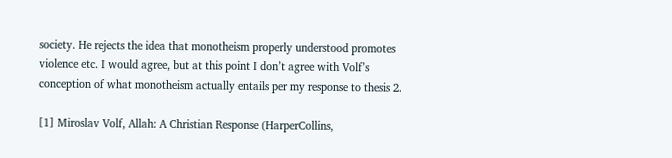society. He rejects the idea that monotheism properly understood promotes violence etc. I would agree, but at this point I don’t agree with Volf’s conception of what monotheism actually entails per my response to thesis 2.

[1] Miroslav Volf, Allah: A Christian Response (HarperCollins,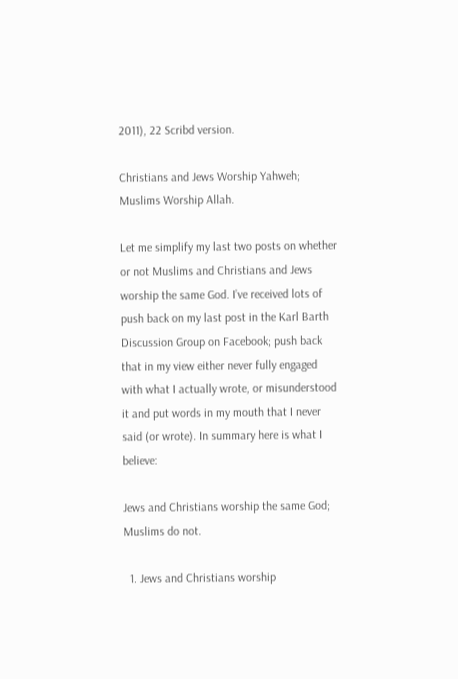2011), 22 Scribd version.

Christians and Jews Worship Yahweh; Muslims Worship Allah.

Let me simplify my last two posts on whether or not Muslims and Christians and Jews worship the same God. I’ve received lots of push back on my last post in the Karl Barth Discussion Group on Facebook; push back that in my view either never fully engaged with what I actually wrote, or misunderstood it and put words in my mouth that I never said (or wrote). In summary here is what I believe:

Jews and Christians worship the same God; Muslims do not.

  1. Jews and Christians worship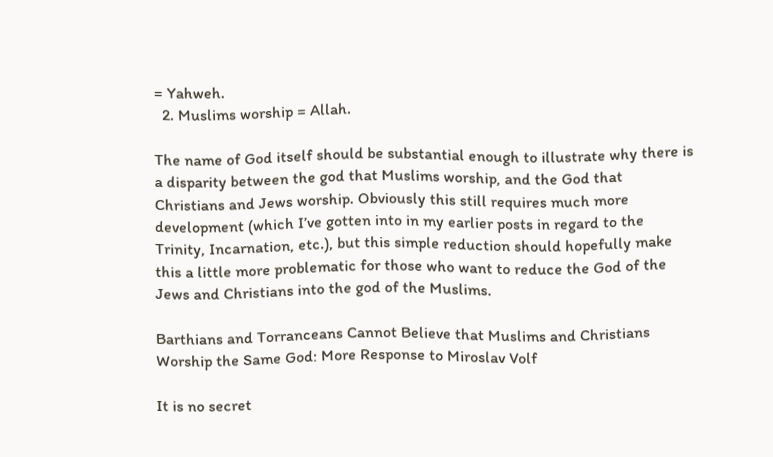= Yahweh.
  2. Muslims worship = Allah.

The name of God itself should be substantial enough to illustrate why there is a disparity between the god that Muslims worship, and the God that Christians and Jews worship. Obviously this still requires much more development (which I’ve gotten into in my earlier posts in regard to the Trinity, Incarnation, etc.), but this simple reduction should hopefully make this a little more problematic for those who want to reduce the God of the Jews and Christians into the god of the Muslims.

Barthians and Torranceans Cannot Believe that Muslims and Christians Worship the Same God: More Response to Miroslav Volf

It is no secret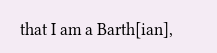that I am a Barth[ian],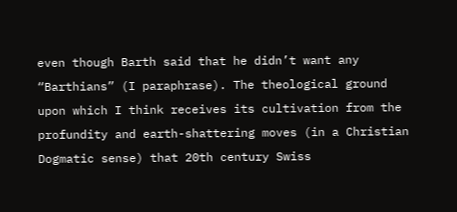even though Barth said that he didn’t want any “Barthians” (I paraphrase). The theological ground upon which I think receives its cultivation from the profundity and earth-shattering moves (in a Christian Dogmatic sense) that 20th century Swiss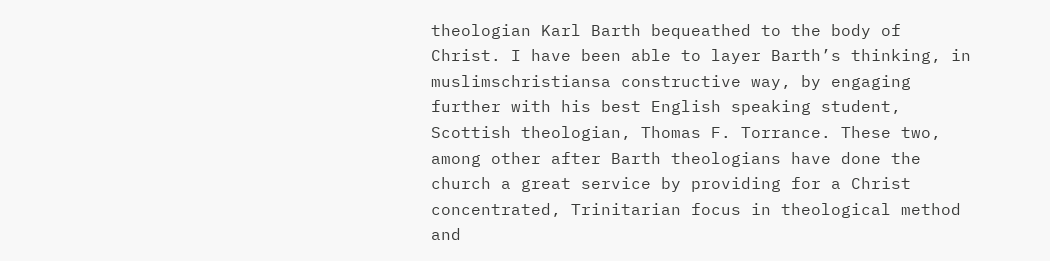theologian Karl Barth bequeathed to the body of Christ. I have been able to layer Barth’s thinking, in muslimschristiansa constructive way, by engaging further with his best English speaking student, Scottish theologian, Thomas F. Torrance. These two, among other after Barth theologians have done the church a great service by providing for a Christ concentrated, Trinitarian focus in theological method and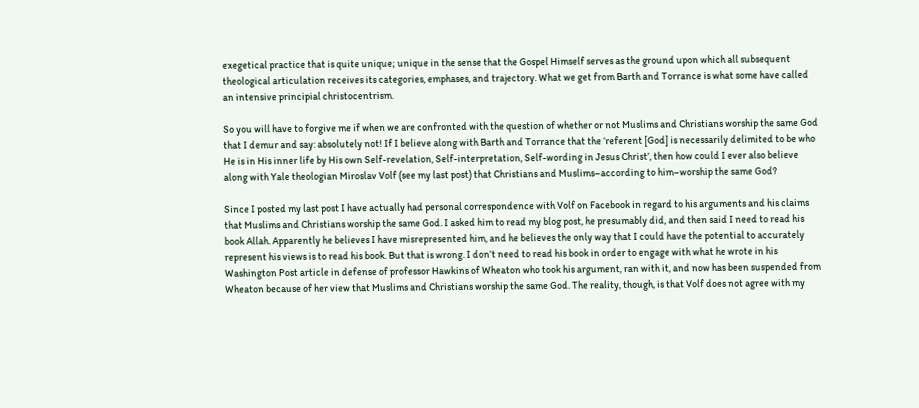exegetical practice that is quite unique; unique in the sense that the Gospel Himself serves as the ground upon which all subsequent theological articulation receives its categories, emphases, and trajectory. What we get from Barth and Torrance is what some have called an intensive principial christocentrism.

So you will have to forgive me if when we are confronted with the question of whether or not Muslims and Christians worship the same God that I demur and say: absolutely not! If I believe along with Barth and Torrance that the ‘referent [God] is necessarily delimited to be who He is in His inner life by His own Self-revelation, Self-interpretation, Self-wording in Jesus Christ’, then how could I ever also believe along with Yale theologian Miroslav Volf (see my last post) that Christians and Muslims–according to him–worship the same God?

Since I posted my last post I have actually had personal correspondence with Volf on Facebook in regard to his arguments and his claims that Muslims and Christians worship the same God. I asked him to read my blog post, he presumably did, and then said I need to read his book Allah. Apparently he believes I have misrepresented him, and he believes the only way that I could have the potential to accurately represent his views is to read his book. But that is wrong. I don’t need to read his book in order to engage with what he wrote in his Washington Post article in defense of professor Hawkins of Wheaton who took his argument, ran with it, and now has been suspended from Wheaton because of her view that Muslims and Christians worship the same God. The reality, though, is that Volf does not agree with my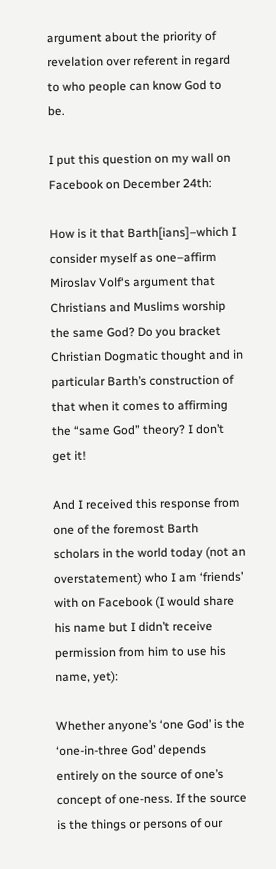argument about the priority of revelation over referent in regard to who people can know God to be.

I put this question on my wall on Facebook on December 24th:

How is it that Barth[ians]–which I consider myself as one–affirm Miroslav Volf‘s argument that Christians and Muslims worship the same God? Do you bracket Christian Dogmatic thought and in particular Barth’s construction of that when it comes to affirming the “same God” theory? I don’t get it!

And I received this response from one of the foremost Barth scholars in the world today (not an overstatement) who I am ‘friends’ with on Facebook (I would share his name but I didn’t receive permission from him to use his name, yet):

Whether anyone’s ‘one God’ is the ‘one-in-three God’ depends entirely on the source of one’s concept of one-ness. If the source is the things or persons of our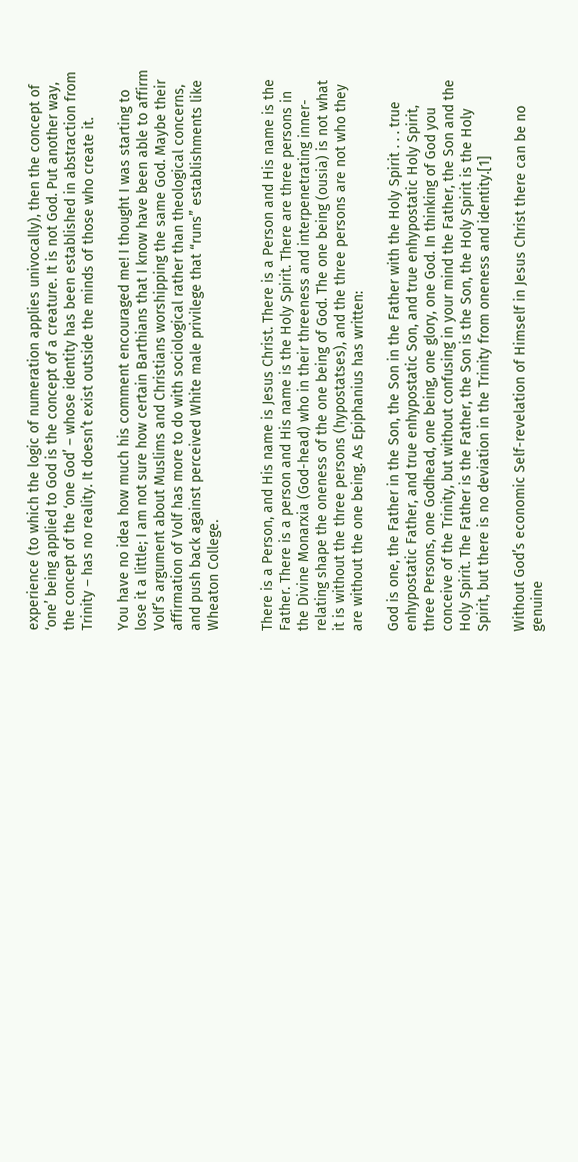experience (to which the logic of numeration applies univocally), then the concept of ‘one’ being applied to God is the concept of a creature. It is not God. Put another way, the concept of the ‘one God’ – whose identity has been established in abstraction from Trinity – has no reality. It doesn’t exist outside the minds of those who create it.

You have no idea how much his comment encouraged me! I thought I was starting to lose it a little; I am not sure how certain Barthians that I know have been able to affirm Volf’s argument about Muslims and Christians worshipping the same God. Maybe their affirmation of Volf has more to do with sociological rather than theological concerns, and push back against perceived White male privilege that “runs” establishments like Wheaton College.


There is a Person, and His name is Jesus Christ. There is a Person and His name is the Father. There is a person and His name is the Holy Spirit. There are three persons in the Divine Monarxia (God-head) who in their threeness and interpenetrating inner-relating shape the oneness of the one being of God. The one being (ousia) is not what it is without the three persons (hypostatses), and the three persons are not who they are without the one being. As Epiphanius has written:

God is one, the Father in the Son, the Son in the Father with the Holy Spirit . . . true enhypostatic Father, and true enhypostatic Son, and true enhypostatic Holy Spirit, three Persons, one Godhead, one being, one glory, one God. In thinking of God you conceive of the Trinity, but without confusing in your mind the Father, the Son and the Holy Spirit. The Father is the Father, the Son is the Son, the Holy Spirit is the Holy Spirit, but there is no deviation in the Trinity from oneness and identity.[1]

Without God’s economic Self-revelation of Himself in Jesus Christ there can be no genuine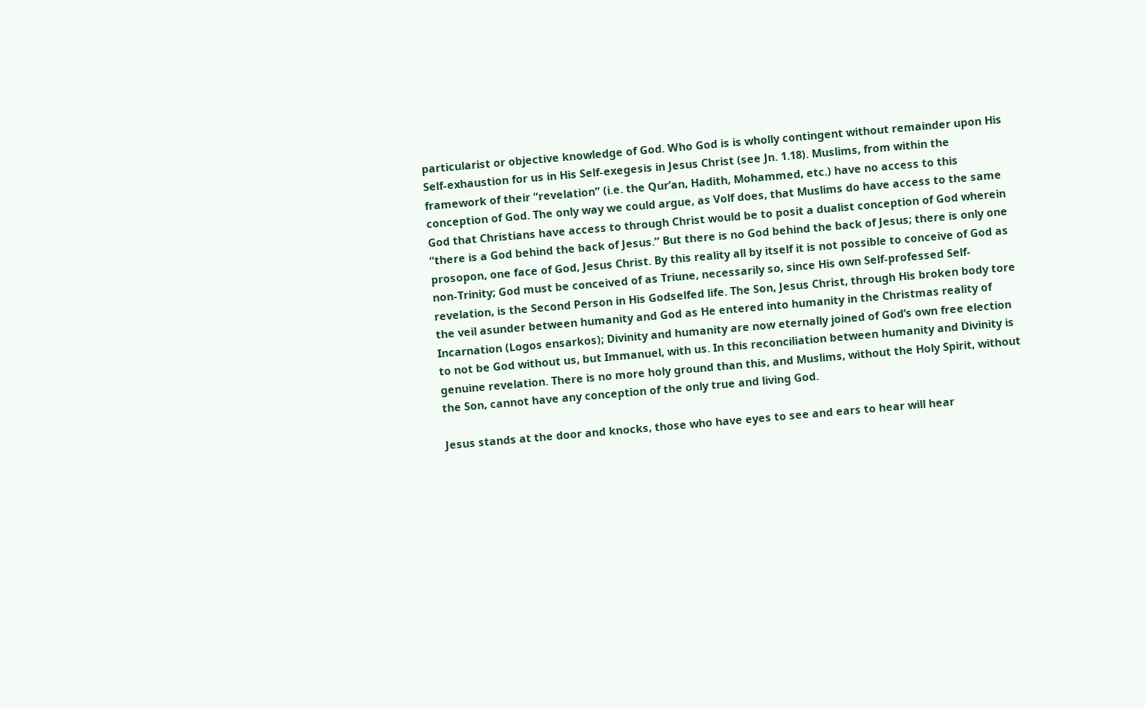particularist or objective knowledge of God. Who God is is wholly contingent without remainder upon His Self-exhaustion for us in His Self-exegesis in Jesus Christ (see Jn. 1.18). Muslims, from within the framework of their “revelation” (i.e. the Qur’an, Hadith, Mohammed, etc.) have no access to this conception of God. The only way we could argue, as Volf does, that Muslims do have access to the same God that Christians have access to through Christ would be to posit a dualist conception of God wherein “there is a God behind the back of Jesus.” But there is no God behind the back of Jesus; there is only one prosopon, one face of God, Jesus Christ. By this reality all by itself it is not possible to conceive of God as non-Trinity; God must be conceived of as Triune, necessarily so, since His own Self-professed Self-revelation, is the Second Person in His Godselfed life. The Son, Jesus Christ, through His broken body tore the veil asunder between humanity and God as He entered into humanity in the Christmas reality of Incarnation (Logos ensarkos); Divinity and humanity are now eternally joined of God’s own free election to not be God without us, but Immanuel, with us. In this reconciliation between humanity and Divinity is genuine revelation. There is no more holy ground than this, and Muslims, without the Holy Spirit, without the Son, cannot have any conception of the only true and living God.

Jesus stands at the door and knocks, those who have eyes to see and ears to hear will hear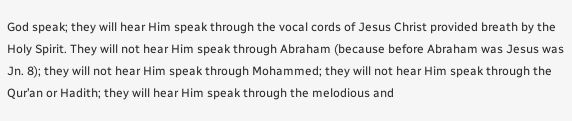God speak; they will hear Him speak through the vocal cords of Jesus Christ provided breath by the Holy Spirit. They will not hear Him speak through Abraham (because before Abraham was Jesus was Jn. 8); they will not hear Him speak through Mohammed; they will not hear Him speak through the Qur’an or Hadith; they will hear Him speak through the melodious and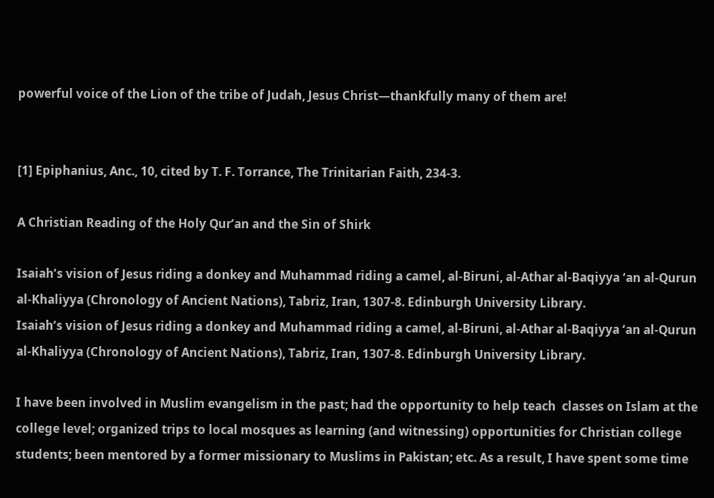powerful voice of the Lion of the tribe of Judah, Jesus Christ—thankfully many of them are!


[1] Epiphanius, Anc., 10, cited by T. F. Torrance, The Trinitarian Faith, 234-3.

A Christian Reading of the Holy Qur’an and the Sin of Shirk

Isaiah’s vision of Jesus riding a donkey and Muhammad riding a camel, al-Biruni, al-Athar al-Baqiyya ‘an al-Qurun al-Khaliyya (Chronology of Ancient Nations), Tabriz, Iran, 1307-8. Edinburgh University Library.
Isaiah’s vision of Jesus riding a donkey and Muhammad riding a camel, al-Biruni, al-Athar al-Baqiyya ‘an al-Qurun al-Khaliyya (Chronology of Ancient Nations), Tabriz, Iran, 1307-8. Edinburgh University Library.

I have been involved in Muslim evangelism in the past; had the opportunity to help teach  classes on Islam at the college level; organized trips to local mosques as learning (and witnessing) opportunities for Christian college students; been mentored by a former missionary to Muslims in Pakistan; etc. As a result, I have spent some time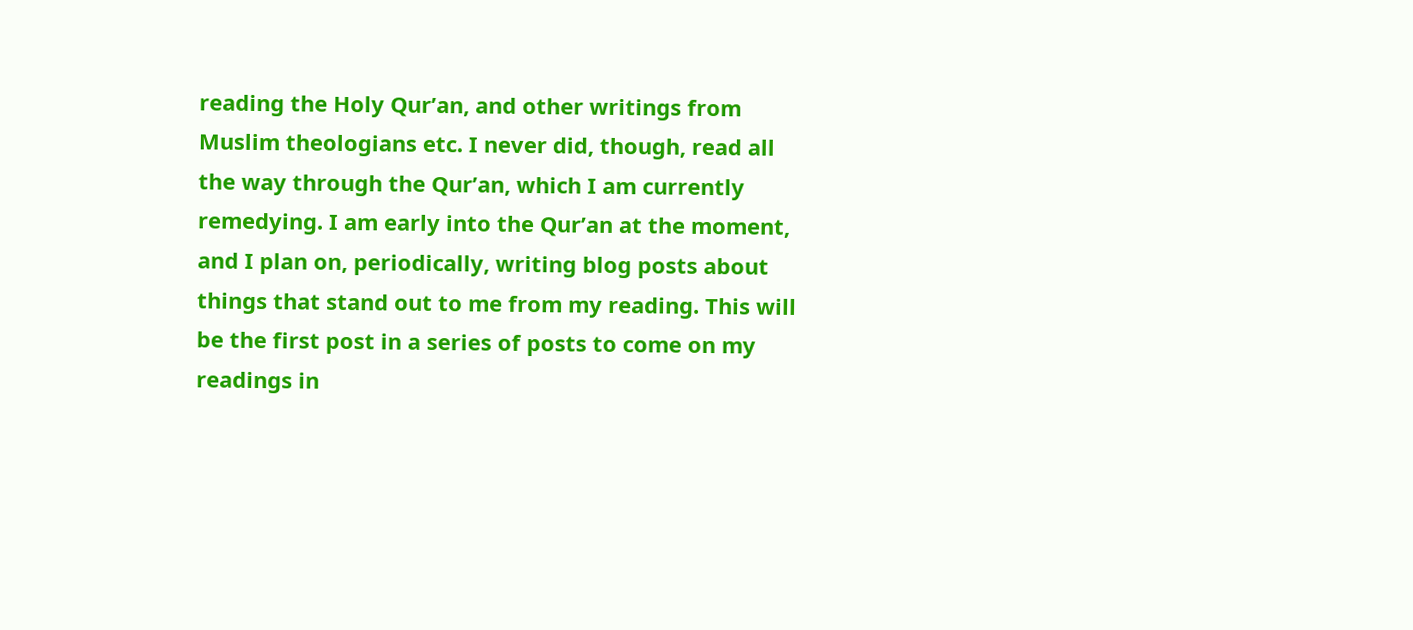reading the Holy Qur’an, and other writings from Muslim theologians etc. I never did, though, read all the way through the Qur’an, which I am currently remedying. I am early into the Qur’an at the moment, and I plan on, periodically, writing blog posts about things that stand out to me from my reading. This will be the first post in a series of posts to come on my readings in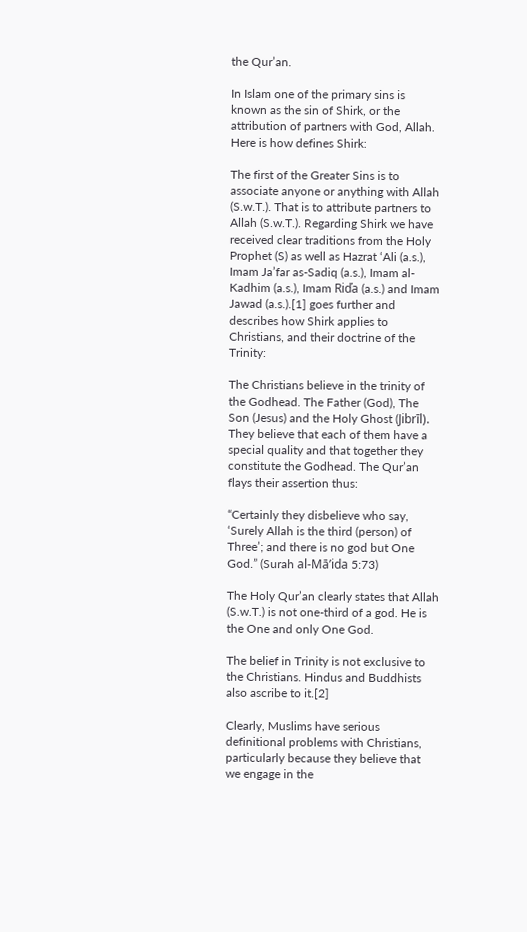the Qur’an.

In Islam one of the primary sins is known as the sin of Shirk, or the attribution of partners with God, Allah. Here is how defines Shirk:

The first of the Greater Sins is to associate anyone or anything with Allah (S.w.T.). That is to attribute partners to Allah (S.w.T.). Regarding Shirk we have received clear traditions from the Holy Prophet (S) as well as Hazrat ‘Ali (a.s.), Imam Ja’far as-Sadiq (a.s.), Imam al-Kadhim (a.s.), Imam Riďa (a.s.) and Imam Jawad (a.s.).[1] goes further and describes how Shirk applies to Christians, and their doctrine of the Trinity:

The Christians believe in the trinity of the Godhead. The Father (God), The Son (Jesus) and the Holy Ghost (Jibrīl). They believe that each of them have a special quality and that together they constitute the Godhead. The Qur’an flays their assertion thus:

“Certainly they disbelieve who say, ‘Surely Allah is the third (person) of Three’; and there is no god but One God.” (Surah al-Mā’ida 5:73)

The Holy Qur’an clearly states that Allah (S.w.T.) is not one-third of a god. He is the One and only One God.

The belief in Trinity is not exclusive to the Christians. Hindus and Buddhists also ascribe to it.[2]

Clearly, Muslims have serious definitional problems with Christians, particularly because they believe that we engage in the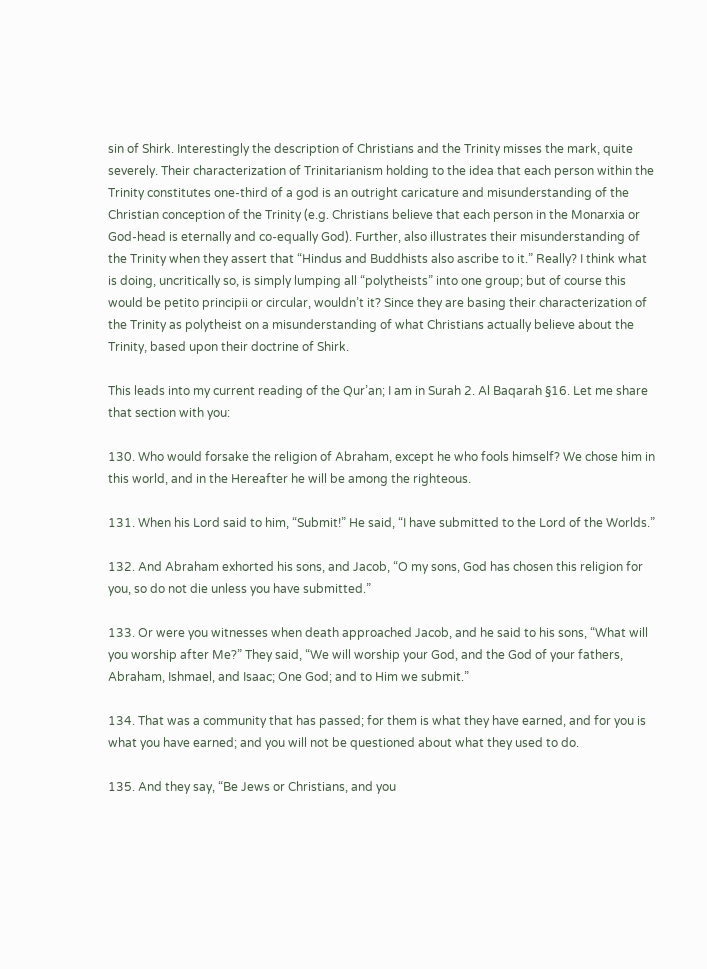sin of Shirk. Interestingly the description of Christians and the Trinity misses the mark, quite severely. Their characterization of Trinitarianism holding to the idea that each person within the Trinity constitutes one-third of a god is an outright caricature and misunderstanding of the Christian conception of the Trinity (e.g. Christians believe that each person in the Monarxia or God-head is eternally and co-equally God). Further, also illustrates their misunderstanding of the Trinity when they assert that “Hindus and Buddhists also ascribe to it.” Really? I think what is doing, uncritically so, is simply lumping all “polytheists” into one group; but of course this would be petito principii or circular, wouldn’t it? Since they are basing their characterization of the Trinity as polytheist on a misunderstanding of what Christians actually believe about the Trinity, based upon their doctrine of Shirk.

This leads into my current reading of the Qur’an; I am in Surah 2. Al Baqarah §16. Let me share that section with you:

130. Who would forsake the religion of Abraham, except he who fools himself? We chose him in this world, and in the Hereafter he will be among the righteous.

131. When his Lord said to him, “Submit!” He said, “I have submitted to the Lord of the Worlds.”

132. And Abraham exhorted his sons, and Jacob, “O my sons, God has chosen this religion for you, so do not die unless you have submitted.”

133. Or were you witnesses when death approached Jacob, and he said to his sons, “What will you worship after Me?” They said, “We will worship your God, and the God of your fathers, Abraham, Ishmael, and Isaac; One God; and to Him we submit.”

134. That was a community that has passed; for them is what they have earned, and for you is what you have earned; and you will not be questioned about what they used to do.

135. And they say, “Be Jews or Christians, and you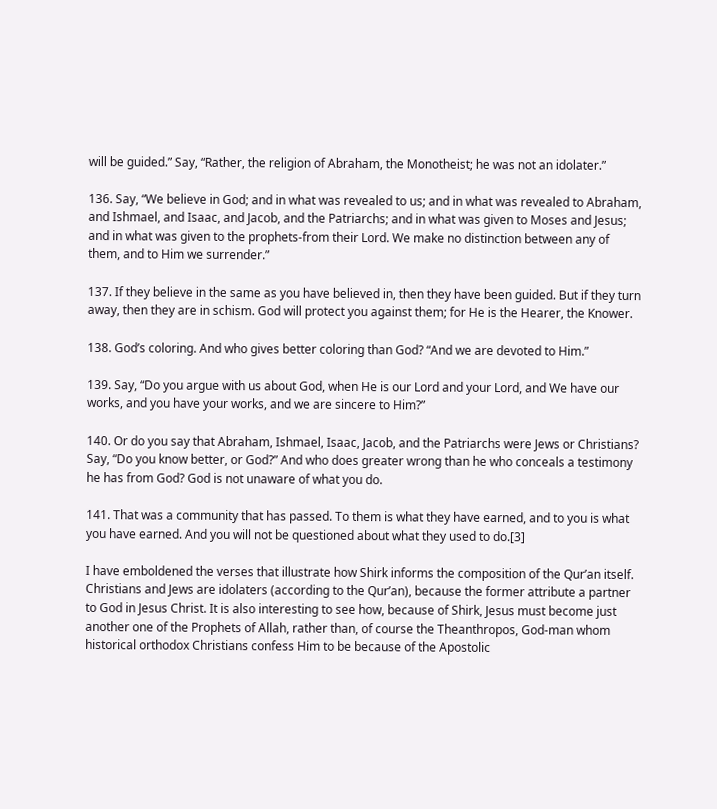will be guided.” Say, “Rather, the religion of Abraham, the Monotheist; he was not an idolater.”

136. Say, “We believe in God; and in what was revealed to us; and in what was revealed to Abraham, and Ishmael, and Isaac, and Jacob, and the Patriarchs; and in what was given to Moses and Jesus; and in what was given to the prophets-from their Lord. We make no distinction between any of them, and to Him we surrender.”

137. If they believe in the same as you have believed in, then they have been guided. But if they turn away, then they are in schism. God will protect you against them; for He is the Hearer, the Knower.

138. God’s coloring. And who gives better coloring than God? “And we are devoted to Him.”

139. Say, “Do you argue with us about God, when He is our Lord and your Lord, and We have our works, and you have your works, and we are sincere to Him?”

140. Or do you say that Abraham, Ishmael, Isaac, Jacob, and the Patriarchs were Jews or Christians? Say, “Do you know better, or God?” And who does greater wrong than he who conceals a testimony he has from God? God is not unaware of what you do.

141. That was a community that has passed. To them is what they have earned, and to you is what you have earned. And you will not be questioned about what they used to do.[3]

I have emboldened the verses that illustrate how Shirk informs the composition of the Qur’an itself. Christians and Jews are idolaters (according to the Qur’an), because the former attribute a partner to God in Jesus Christ. It is also interesting to see how, because of Shirk, Jesus must become just another one of the Prophets of Allah, rather than, of course the Theanthropos, God-man whom historical orthodox Christians confess Him to be because of the Apostolic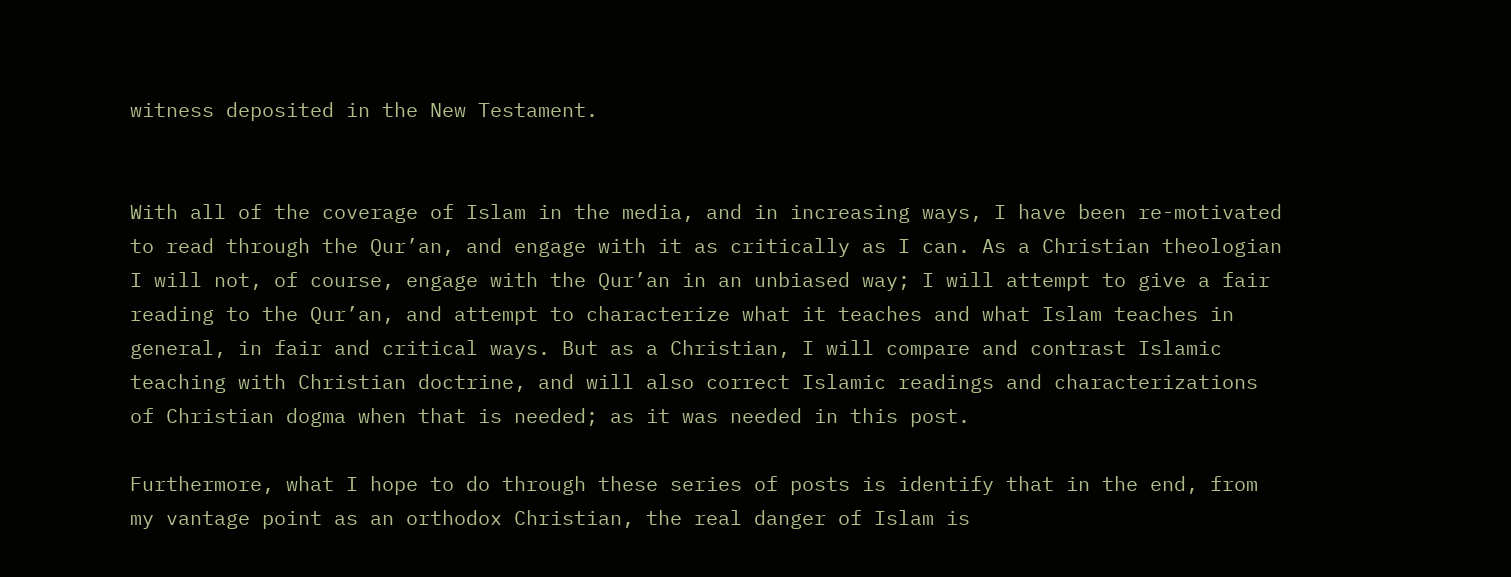witness deposited in the New Testament.


With all of the coverage of Islam in the media, and in increasing ways, I have been re-motivated to read through the Qur’an, and engage with it as critically as I can. As a Christian theologian I will not, of course, engage with the Qur’an in an unbiased way; I will attempt to give a fair reading to the Qur’an, and attempt to characterize what it teaches and what Islam teaches in general, in fair and critical ways. But as a Christian, I will compare and contrast Islamic teaching with Christian doctrine, and will also correct Islamic readings and characterizations of Christian dogma when that is needed; as it was needed in this post.

Furthermore, what I hope to do through these series of posts is identify that in the end, from my vantage point as an orthodox Christian, the real danger of Islam is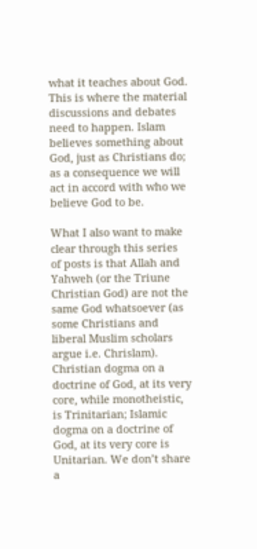what it teaches about God. This is where the material discussions and debates need to happen. Islam believes something about God, just as Christians do; as a consequence we will act in accord with who we believe God to be.

What I also want to make clear through this series of posts is that Allah and Yahweh (or the Triune Christian God) are not the same God whatsoever (as some Christians and liberal Muslim scholars argue i.e. Chrislam). Christian dogma on a doctrine of God, at its very core, while monotheistic, is Trinitarian; Islamic dogma on a doctrine of God, at its very core is Unitarian. We don’t share a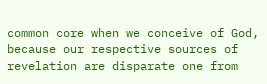common core when we conceive of God, because our respective sources of revelation are disparate one from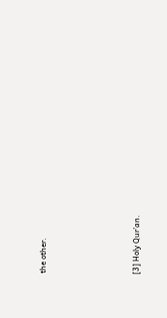the other.





[3] Holy Qur’an.